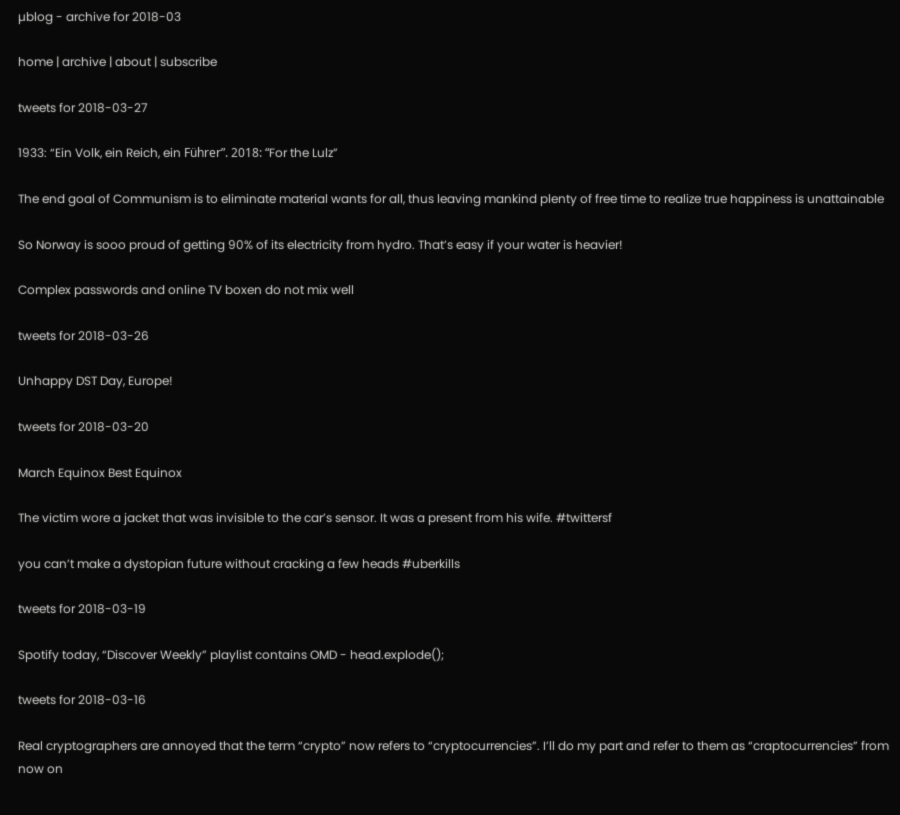µblog - archive for 2018-03

home | archive | about | subscribe

tweets for 2018-03-27

1933: “Ein Volk, ein Reich, ein Führer”. 2018: “For the Lulz”

The end goal of Communism is to eliminate material wants for all, thus leaving mankind plenty of free time to realize true happiness is unattainable

So Norway is sooo proud of getting 90% of its electricity from hydro. That’s easy if your water is heavier!

Complex passwords and online TV boxen do not mix well

tweets for 2018-03-26

Unhappy DST Day, Europe!

tweets for 2018-03-20

March Equinox Best Equinox

The victim wore a jacket that was invisible to the car’s sensor. It was a present from his wife. #twittersf

you can’t make a dystopian future without cracking a few heads #uberkills

tweets for 2018-03-19

Spotify today, “Discover Weekly” playlist contains OMD - head.explode();

tweets for 2018-03-16

Real cryptographers are annoyed that the term “crypto” now refers to “cryptocurrencies”. I’ll do my part and refer to them as “craptocurrencies” from now on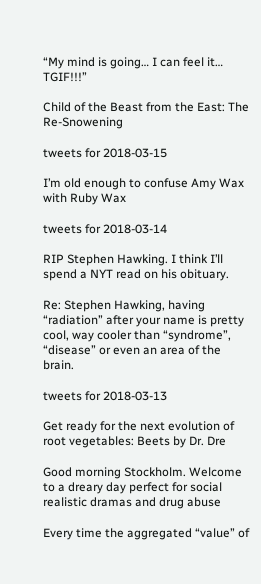“My mind is going… I can feel it… TGIF!!!”

Child of the Beast from the East: The Re-Snowening

tweets for 2018-03-15

I’m old enough to confuse Amy Wax with Ruby Wax

tweets for 2018-03-14

RIP Stephen Hawking. I think I’ll spend a NYT read on his obituary.

Re: Stephen Hawking, having “radiation” after your name is pretty cool, way cooler than “syndrome”, “disease” or even an area of the brain.

tweets for 2018-03-13

Get ready for the next evolution of root vegetables: Beets by Dr. Dre

Good morning Stockholm. Welcome to a dreary day perfect for social realistic dramas and drug abuse

Every time the aggregated “value” of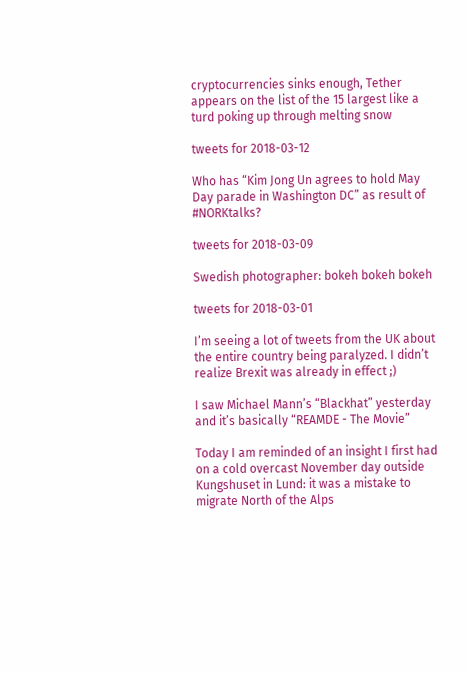cryptocurrencies sinks enough, Tether appears on the list of the 15 largest like a turd poking up through melting snow

tweets for 2018-03-12

Who has “Kim Jong Un agrees to hold May Day parade in Washington DC” as result of #NORKtalks?

tweets for 2018-03-09

Swedish photographer: bokeh bokeh bokeh

tweets for 2018-03-01

I’m seeing a lot of tweets from the UK about the entire country being paralyzed. I didn’t realize Brexit was already in effect ;)

I saw Michael Mann’s “Blackhat” yesterday and it’s basically “REAMDE - The Movie”

Today I am reminded of an insight I first had on a cold overcast November day outside Kungshuset in Lund: it was a mistake to migrate North of the Alps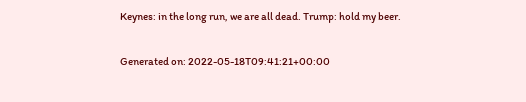Keynes: in the long run, we are all dead. Trump: hold my beer.


Generated on: 2022-05-18T09:41:21+00:00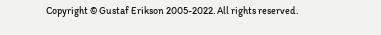Copyright © Gustaf Erikson 2005-2022. All rights reserved.